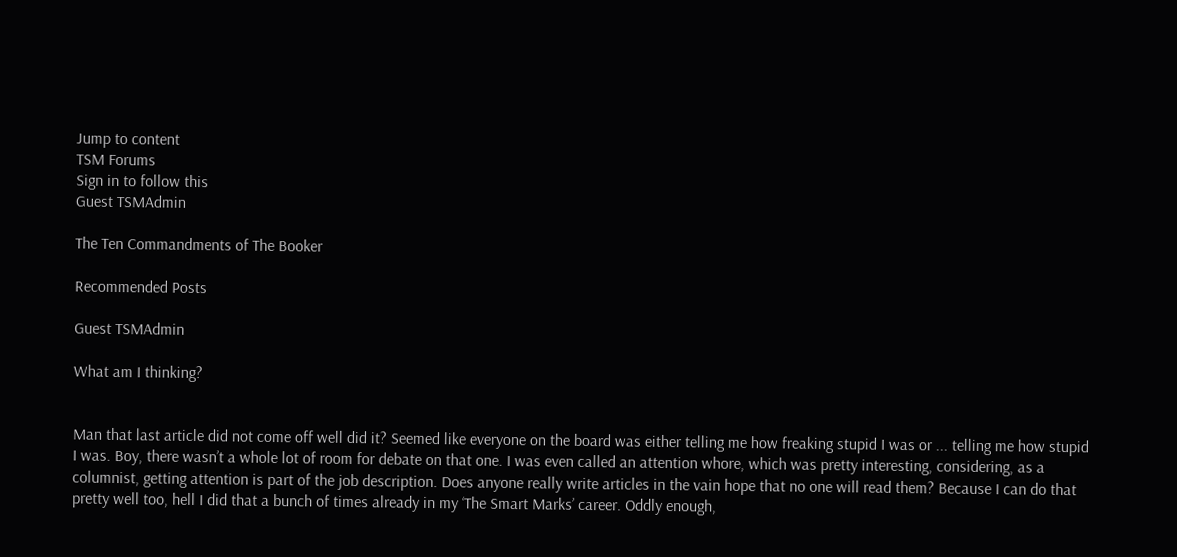Jump to content
TSM Forums
Sign in to follow this
Guest TSMAdmin

The Ten Commandments of The Booker

Recommended Posts

Guest TSMAdmin

What am I thinking?


Man that last article did not come off well did it? Seemed like everyone on the board was either telling me how freaking stupid I was or ... telling me how stupid I was. Boy, there wasn’t a whole lot of room for debate on that one. I was even called an attention whore, which was pretty interesting, considering, as a columnist, getting attention is part of the job description. Does anyone really write articles in the vain hope that no one will read them? Because I can do that pretty well too, hell I did that a bunch of times already in my ‘The Smart Marks’ career. Oddly enough,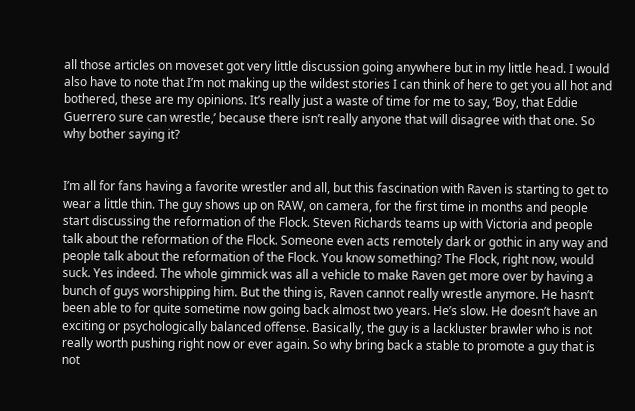all those articles on moveset got very little discussion going anywhere but in my little head. I would also have to note that I’m not making up the wildest stories I can think of here to get you all hot and bothered, these are my opinions. It’s really just a waste of time for me to say, ‘Boy, that Eddie Guerrero sure can wrestle,’ because there isn’t really anyone that will disagree with that one. So why bother saying it?


I’m all for fans having a favorite wrestler and all, but this fascination with Raven is starting to get to wear a little thin. The guy shows up on RAW, on camera, for the first time in months and people start discussing the reformation of the Flock. Steven Richards teams up with Victoria and people talk about the reformation of the Flock. Someone even acts remotely dark or gothic in any way and people talk about the reformation of the Flock. You know something? The Flock, right now, would suck. Yes indeed. The whole gimmick was all a vehicle to make Raven get more over by having a bunch of guys worshipping him. But the thing is, Raven cannot really wrestle anymore. He hasn’t been able to for quite sometime now going back almost two years. He’s slow. He doesn’t have an exciting or psychologically balanced offense. Basically, the guy is a lackluster brawler who is not really worth pushing right now or ever again. So why bring back a stable to promote a guy that is not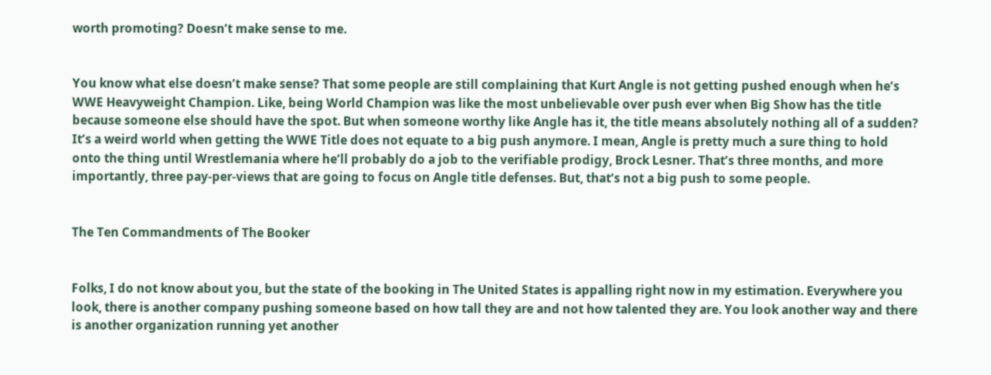worth promoting? Doesn’t make sense to me.


You know what else doesn’t make sense? That some people are still complaining that Kurt Angle is not getting pushed enough when he’s WWE Heavyweight Champion. Like, being World Champion was like the most unbelievable over push ever when Big Show has the title because someone else should have the spot. But when someone worthy like Angle has it, the title means absolutely nothing all of a sudden? It’s a weird world when getting the WWE Title does not equate to a big push anymore. I mean, Angle is pretty much a sure thing to hold onto the thing until Wrestlemania where he’ll probably do a job to the verifiable prodigy, Brock Lesner. That’s three months, and more importantly, three pay-per-views that are going to focus on Angle title defenses. But, that’s not a big push to some people.


The Ten Commandments of The Booker


Folks, I do not know about you, but the state of the booking in The United States is appalling right now in my estimation. Everywhere you look, there is another company pushing someone based on how tall they are and not how talented they are. You look another way and there is another organization running yet another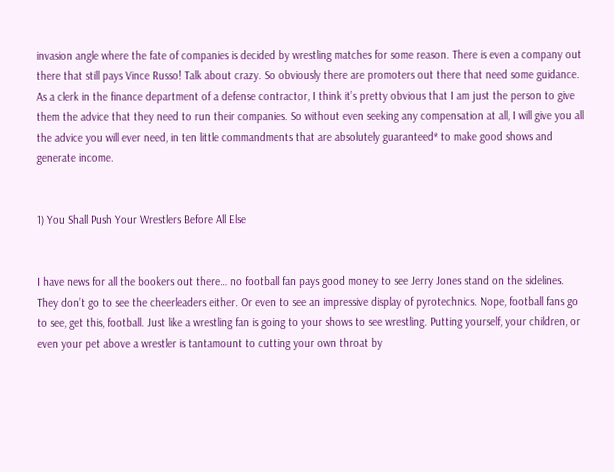invasion angle where the fate of companies is decided by wrestling matches for some reason. There is even a company out there that still pays Vince Russo! Talk about crazy. So obviously there are promoters out there that need some guidance. As a clerk in the finance department of a defense contractor, I think it’s pretty obvious that I am just the person to give them the advice that they need to run their companies. So without even seeking any compensation at all, I will give you all the advice you will ever need, in ten little commandments that are absolutely guaranteed* to make good shows and generate income.


1) You Shall Push Your Wrestlers Before All Else


I have news for all the bookers out there… no football fan pays good money to see Jerry Jones stand on the sidelines. They don’t go to see the cheerleaders either. Or even to see an impressive display of pyrotechnics. Nope, football fans go to see, get this, football. Just like a wrestling fan is going to your shows to see wrestling. Putting yourself, your children, or even your pet above a wrestler is tantamount to cutting your own throat by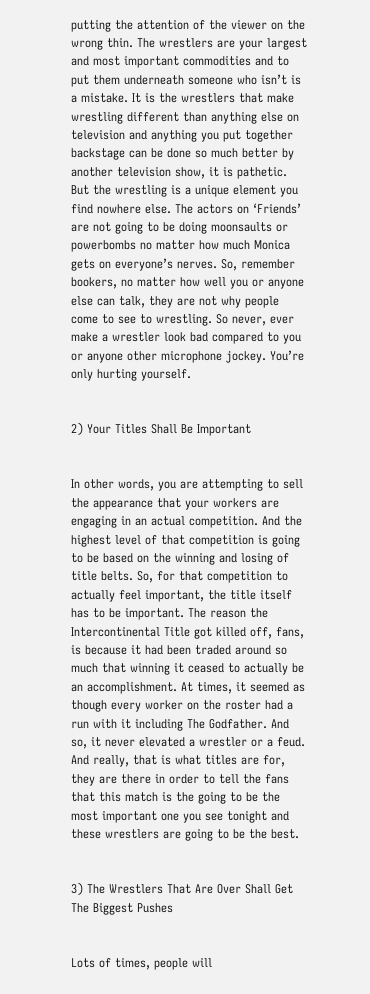putting the attention of the viewer on the wrong thin. The wrestlers are your largest and most important commodities and to put them underneath someone who isn’t is a mistake. It is the wrestlers that make wrestling different than anything else on television and anything you put together backstage can be done so much better by another television show, it is pathetic. But the wrestling is a unique element you find nowhere else. The actors on ‘Friends’ are not going to be doing moonsaults or powerbombs no matter how much Monica gets on everyone’s nerves. So, remember bookers, no matter how well you or anyone else can talk, they are not why people come to see to wrestling. So never, ever make a wrestler look bad compared to you or anyone other microphone jockey. You’re only hurting yourself.


2) Your Titles Shall Be Important


In other words, you are attempting to sell the appearance that your workers are engaging in an actual competition. And the highest level of that competition is going to be based on the winning and losing of title belts. So, for that competition to actually feel important, the title itself has to be important. The reason the Intercontinental Title got killed off, fans, is because it had been traded around so much that winning it ceased to actually be an accomplishment. At times, it seemed as though every worker on the roster had a run with it including The Godfather. And so, it never elevated a wrestler or a feud. And really, that is what titles are for, they are there in order to tell the fans that this match is the going to be the most important one you see tonight and these wrestlers are going to be the best.


3) The Wrestlers That Are Over Shall Get The Biggest Pushes


Lots of times, people will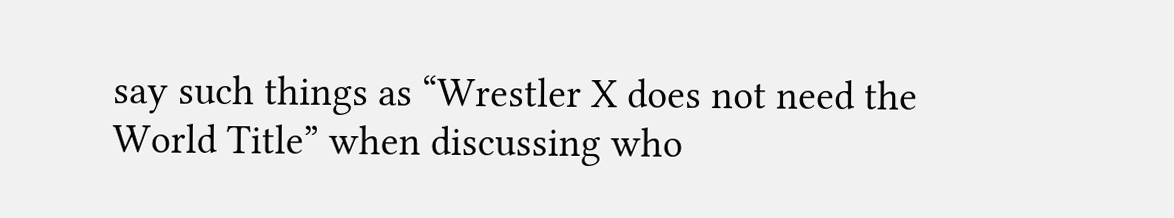say such things as “Wrestler X does not need the World Title” when discussing who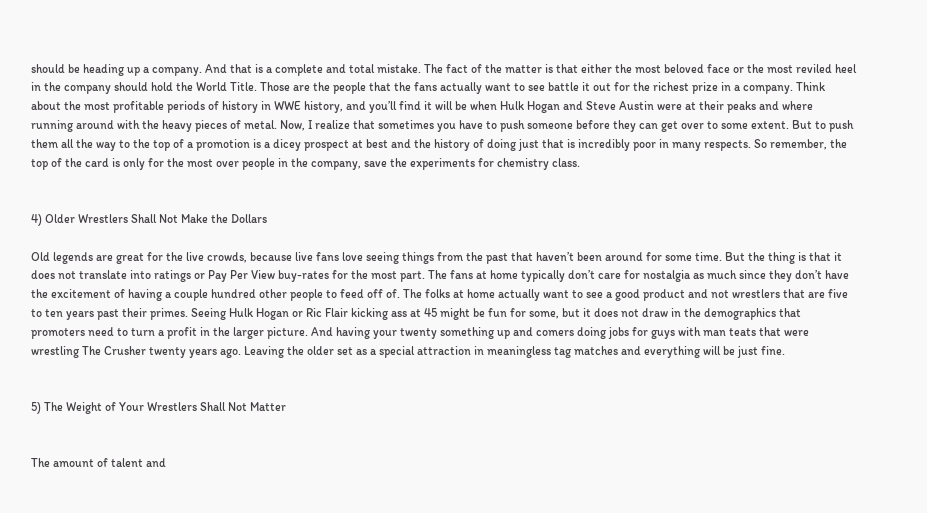should be heading up a company. And that is a complete and total mistake. The fact of the matter is that either the most beloved face or the most reviled heel in the company should hold the World Title. Those are the people that the fans actually want to see battle it out for the richest prize in a company. Think about the most profitable periods of history in WWE history, and you’ll find it will be when Hulk Hogan and Steve Austin were at their peaks and where running around with the heavy pieces of metal. Now, I realize that sometimes you have to push someone before they can get over to some extent. But to push them all the way to the top of a promotion is a dicey prospect at best and the history of doing just that is incredibly poor in many respects. So remember, the top of the card is only for the most over people in the company, save the experiments for chemistry class.


4) Older Wrestlers Shall Not Make the Dollars

Old legends are great for the live crowds, because live fans love seeing things from the past that haven’t been around for some time. But the thing is that it does not translate into ratings or Pay Per View buy-rates for the most part. The fans at home typically don’t care for nostalgia as much since they don’t have the excitement of having a couple hundred other people to feed off of. The folks at home actually want to see a good product and not wrestlers that are five to ten years past their primes. Seeing Hulk Hogan or Ric Flair kicking ass at 45 might be fun for some, but it does not draw in the demographics that promoters need to turn a profit in the larger picture. And having your twenty something up and comers doing jobs for guys with man teats that were wrestling The Crusher twenty years ago. Leaving the older set as a special attraction in meaningless tag matches and everything will be just fine.


5) The Weight of Your Wrestlers Shall Not Matter


The amount of talent and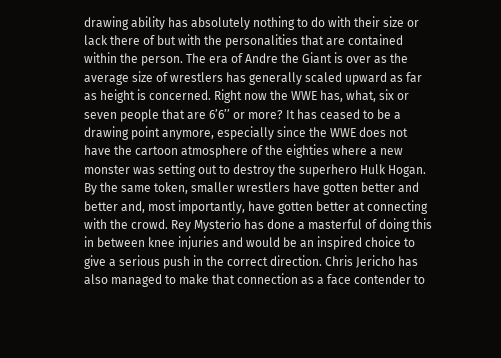drawing ability has absolutely nothing to do with their size or lack there of but with the personalities that are contained within the person. The era of Andre the Giant is over as the average size of wrestlers has generally scaled upward as far as height is concerned. Right now the WWE has, what, six or seven people that are 6’6’’ or more? It has ceased to be a drawing point anymore, especially since the WWE does not have the cartoon atmosphere of the eighties where a new monster was setting out to destroy the superhero Hulk Hogan. By the same token, smaller wrestlers have gotten better and better and, most importantly, have gotten better at connecting with the crowd. Rey Mysterio has done a masterful of doing this in between knee injuries and would be an inspired choice to give a serious push in the correct direction. Chris Jericho has also managed to make that connection as a face contender to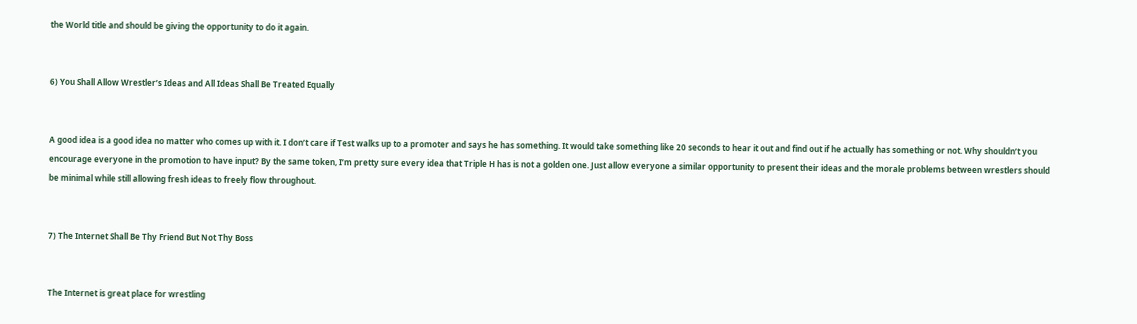the World title and should be giving the opportunity to do it again.


6) You Shall Allow Wrestler’s Ideas and All Ideas Shall Be Treated Equally


A good idea is a good idea no matter who comes up with it. I don’t care if Test walks up to a promoter and says he has something. It would take something like 20 seconds to hear it out and find out if he actually has something or not. Why shouldn’t you encourage everyone in the promotion to have input? By the same token, I’m pretty sure every idea that Triple H has is not a golden one. Just allow everyone a similar opportunity to present their ideas and the morale problems between wrestlers should be minimal while still allowing fresh ideas to freely flow throughout.


7) The Internet Shall Be Thy Friend But Not Thy Boss


The Internet is great place for wrestling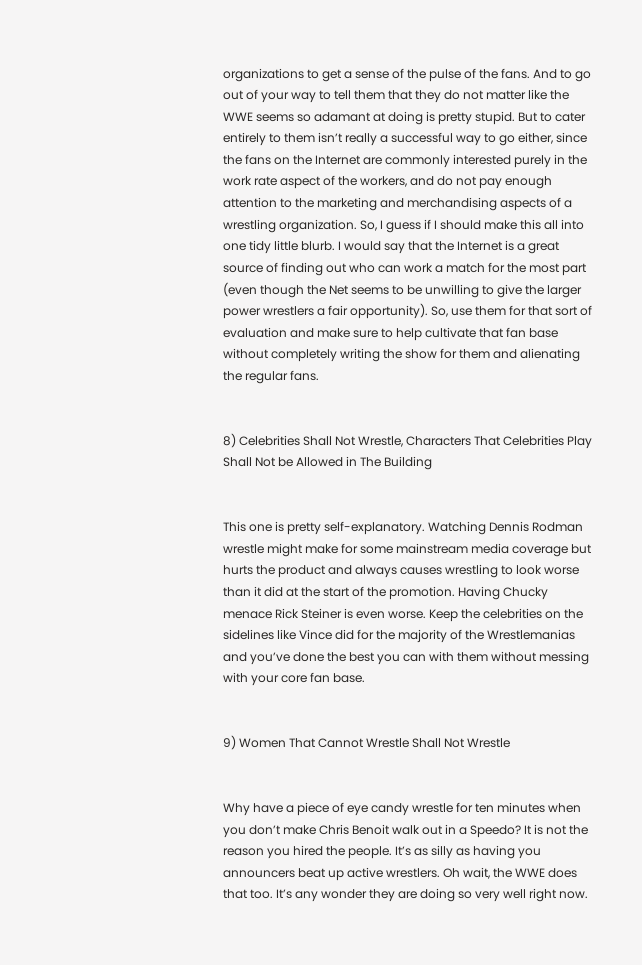organizations to get a sense of the pulse of the fans. And to go out of your way to tell them that they do not matter like the WWE seems so adamant at doing is pretty stupid. But to cater entirely to them isn’t really a successful way to go either, since the fans on the Internet are commonly interested purely in the work rate aspect of the workers, and do not pay enough attention to the marketing and merchandising aspects of a wrestling organization. So, I guess if I should make this all into one tidy little blurb. I would say that the Internet is a great source of finding out who can work a match for the most part (even though the Net seems to be unwilling to give the larger power wrestlers a fair opportunity). So, use them for that sort of evaluation and make sure to help cultivate that fan base without completely writing the show for them and alienating the regular fans.


8) Celebrities Shall Not Wrestle, Characters That Celebrities Play Shall Not be Allowed in The Building


This one is pretty self-explanatory. Watching Dennis Rodman wrestle might make for some mainstream media coverage but hurts the product and always causes wrestling to look worse than it did at the start of the promotion. Having Chucky menace Rick Steiner is even worse. Keep the celebrities on the sidelines like Vince did for the majority of the Wrestlemanias and you’ve done the best you can with them without messing with your core fan base.


9) Women That Cannot Wrestle Shall Not Wrestle


Why have a piece of eye candy wrestle for ten minutes when you don’t make Chris Benoit walk out in a Speedo? It is not the reason you hired the people. It’s as silly as having you announcers beat up active wrestlers. Oh wait, the WWE does that too. It’s any wonder they are doing so very well right now.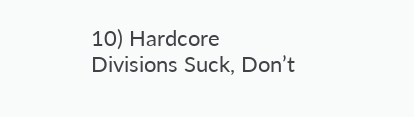10) Hardcore Divisions Suck, Don’t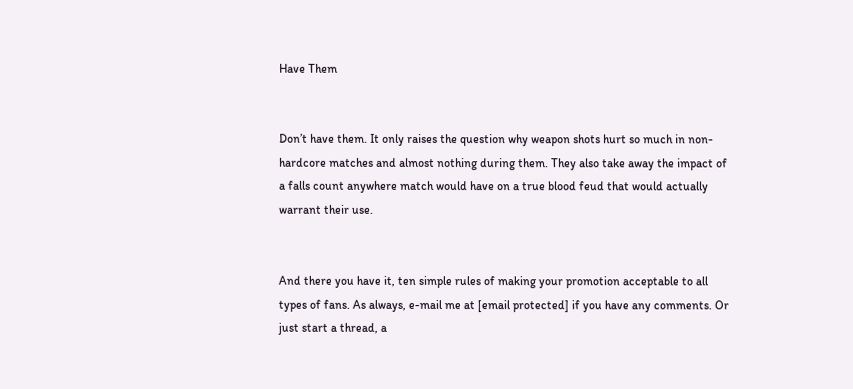Have Them


Don’t have them. It only raises the question why weapon shots hurt so much in non-hardcore matches and almost nothing during them. They also take away the impact of a falls count anywhere match would have on a true blood feud that would actually warrant their use.


And there you have it, ten simple rules of making your promotion acceptable to all types of fans. As always, e-mail me at [email protected] if you have any comments. Or just start a thread, a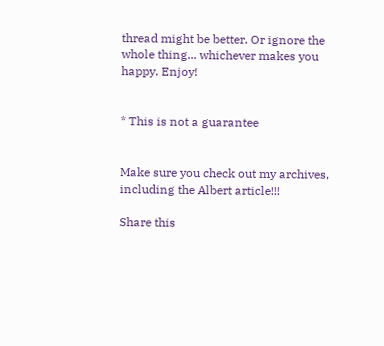thread might be better. Or ignore the whole thing... whichever makes you happy. Enjoy!


* This is not a guarantee


Make sure you check out my archives, including the Albert article!!!

Share this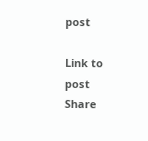post

Link to post
Share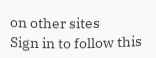on other sites
Sign in to follow this